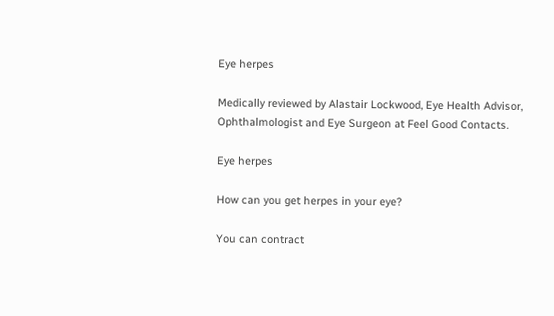Eye herpes

Medically reviewed by Alastair Lockwood, Eye Health Advisor, Ophthalmologist and Eye Surgeon at Feel Good Contacts.

Eye herpes

How can you get herpes in your eye?

You can contract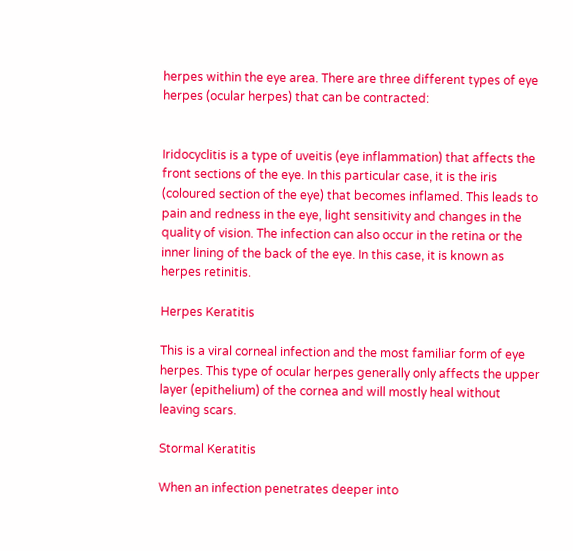herpes within the eye area. There are three different types of eye herpes (ocular herpes) that can be contracted:


Iridocyclitis is a type of uveitis (eye inflammation) that affects the front sections of the eye. In this particular case, it is the iris (coloured section of the eye) that becomes inflamed. This leads to pain and redness in the eye, light sensitivity and changes in the quality of vision. The infection can also occur in the retina or the inner lining of the back of the eye. In this case, it is known as herpes retinitis.

Herpes Keratitis

This is a viral corneal infection and the most familiar form of eye herpes. This type of ocular herpes generally only affects the upper layer (epithelium) of the cornea and will mostly heal without leaving scars.

Stormal Keratitis

When an infection penetrates deeper into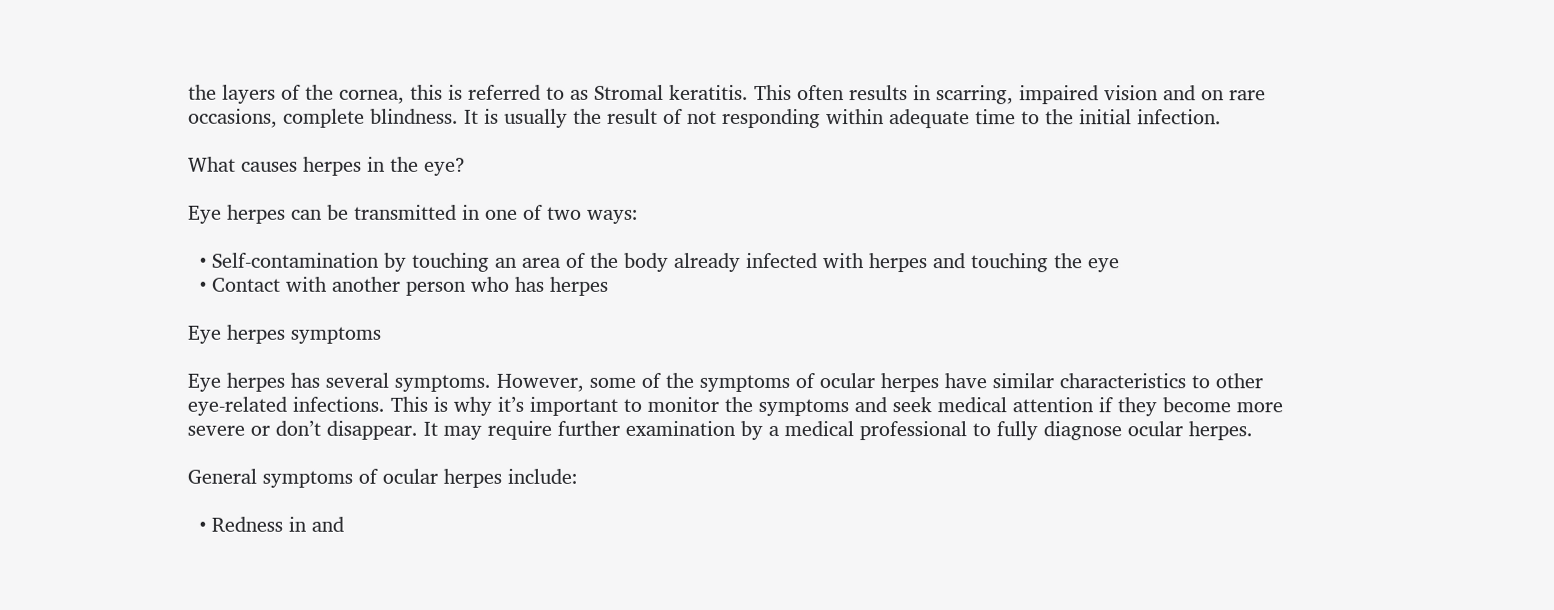the layers of the cornea, this is referred to as Stromal keratitis. This often results in scarring, impaired vision and on rare occasions, complete blindness. It is usually the result of not responding within adequate time to the initial infection.

What causes herpes in the eye?

Eye herpes can be transmitted in one of two ways:

  • Self-contamination by touching an area of the body already infected with herpes and touching the eye
  • Contact with another person who has herpes

Eye herpes symptoms

Eye herpes has several symptoms. However, some of the symptoms of ocular herpes have similar characteristics to other eye-related infections. This is why it’s important to monitor the symptoms and seek medical attention if they become more severe or don’t disappear. It may require further examination by a medical professional to fully diagnose ocular herpes.

General symptoms of ocular herpes include:

  • Redness in and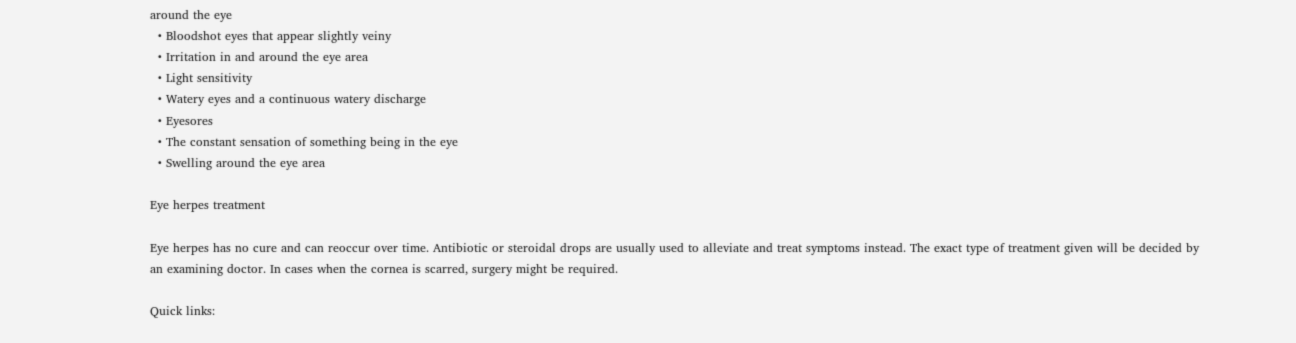around the eye
  • Bloodshot eyes that appear slightly veiny
  • Irritation in and around the eye area
  • Light sensitivity
  • Watery eyes and a continuous watery discharge
  • Eyesores
  • The constant sensation of something being in the eye
  • Swelling around the eye area

Eye herpes treatment

Eye herpes has no cure and can reoccur over time. Antibiotic or steroidal drops are usually used to alleviate and treat symptoms instead. The exact type of treatment given will be decided by an examining doctor. In cases when the cornea is scarred, surgery might be required.

Quick links: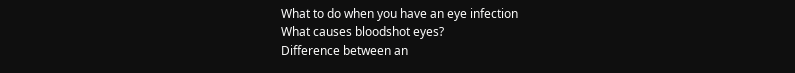What to do when you have an eye infection
What causes bloodshot eyes?
Difference between an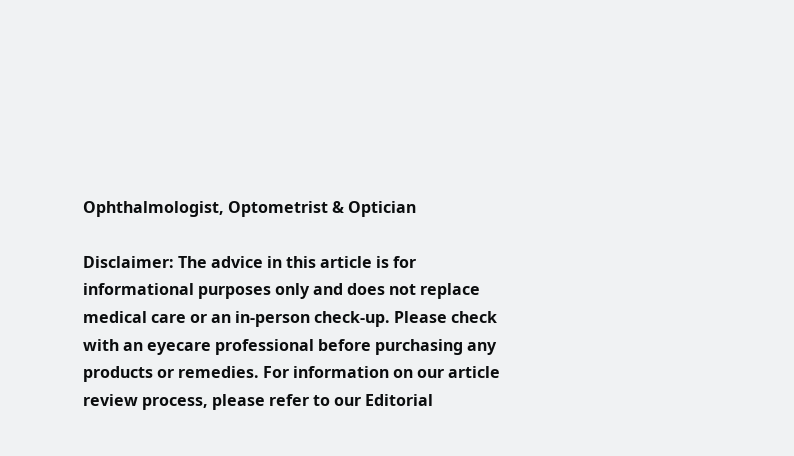Ophthalmologist, Optometrist & Optician

Disclaimer: The advice in this article is for informational purposes only and does not replace medical care or an in-person check-up. Please check with an eyecare professional before purchasing any products or remedies. For information on our article review process, please refer to our Editorial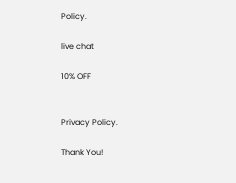Policy.

live chat

10% OFF


Privacy Policy.

Thank You!